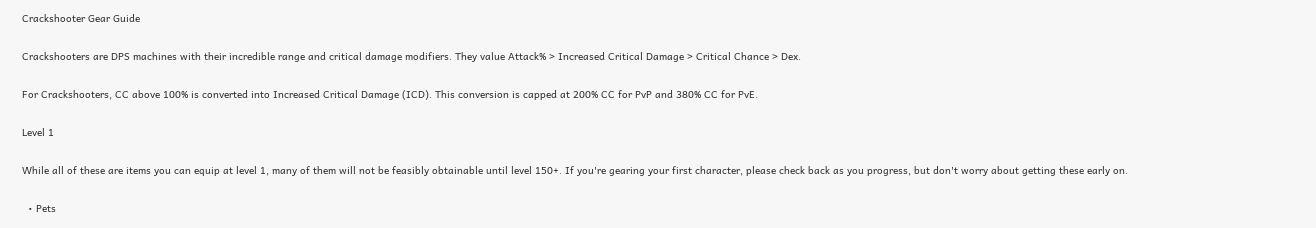Crackshooter Gear Guide

Crackshooters are DPS machines with their incredible range and critical damage modifiers. They value Attack% > Increased Critical Damage > Critical Chance > Dex.

For Crackshooters, CC above 100% is converted into Increased Critical Damage (ICD). This conversion is capped at 200% CC for PvP and 380% CC for PvE.

Level 1

While all of these are items you can equip at level 1, many of them will not be feasibly obtainable until level 150+. If you're gearing your first character, please check back as you progress, but don't worry about getting these early on.

  • Pets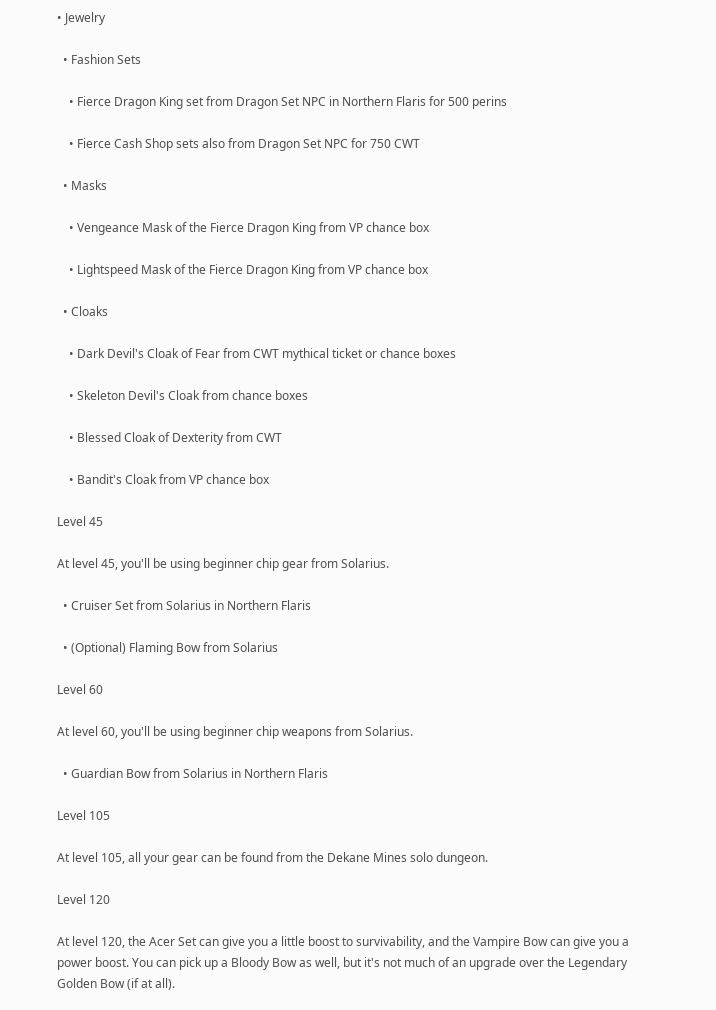• Jewelry

  • Fashion Sets

    • Fierce Dragon King set from Dragon Set NPC in Northern Flaris for 500 perins

    • Fierce Cash Shop sets also from Dragon Set NPC for 750 CWT

  • Masks

    • Vengeance Mask of the Fierce Dragon King from VP chance box

    • Lightspeed Mask of the Fierce Dragon King from VP chance box

  • Cloaks

    • Dark Devil's Cloak of Fear from CWT mythical ticket or chance boxes

    • Skeleton Devil's Cloak from chance boxes

    • Blessed Cloak of Dexterity from CWT

    • Bandit's Cloak from VP chance box

Level 45

At level 45, you'll be using beginner chip gear from Solarius.

  • Cruiser Set from Solarius in Northern Flaris

  • (Optional) Flaming Bow from Solarius

Level 60

At level 60, you'll be using beginner chip weapons from Solarius.

  • Guardian Bow from Solarius in Northern Flaris

Level 105

At level 105, all your gear can be found from the Dekane Mines solo dungeon.

Level 120

At level 120, the Acer Set can give you a little boost to survivability, and the Vampire Bow can give you a power boost. You can pick up a Bloody Bow as well, but it's not much of an upgrade over the Legendary Golden Bow (if at all).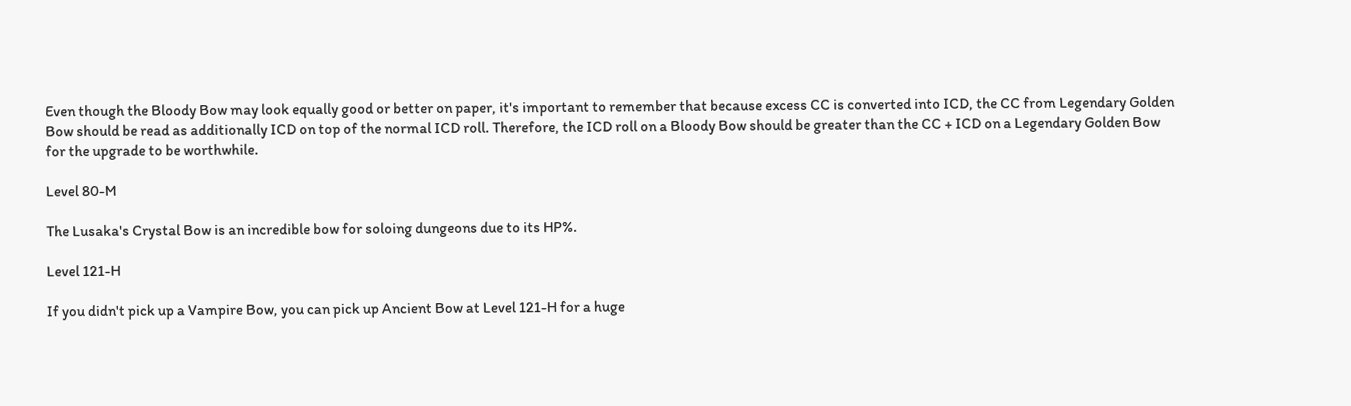Even though the Bloody Bow may look equally good or better on paper, it's important to remember that because excess CC is converted into ICD, the CC from Legendary Golden Bow should be read as additionally ICD on top of the normal ICD roll. Therefore, the ICD roll on a Bloody Bow should be greater than the CC + ICD on a Legendary Golden Bow for the upgrade to be worthwhile.

Level 80-M

The Lusaka's Crystal Bow is an incredible bow for soloing dungeons due to its HP%.

Level 121-H

If you didn't pick up a Vampire Bow, you can pick up Ancient Bow at Level 121-H for a huge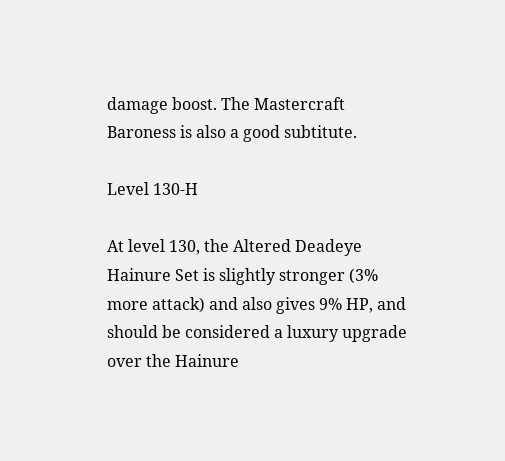damage boost. The Mastercraft Baroness is also a good subtitute.

Level 130-H

At level 130, the Altered Deadeye Hainure Set is slightly stronger (3% more attack) and also gives 9% HP, and should be considered a luxury upgrade over the Hainure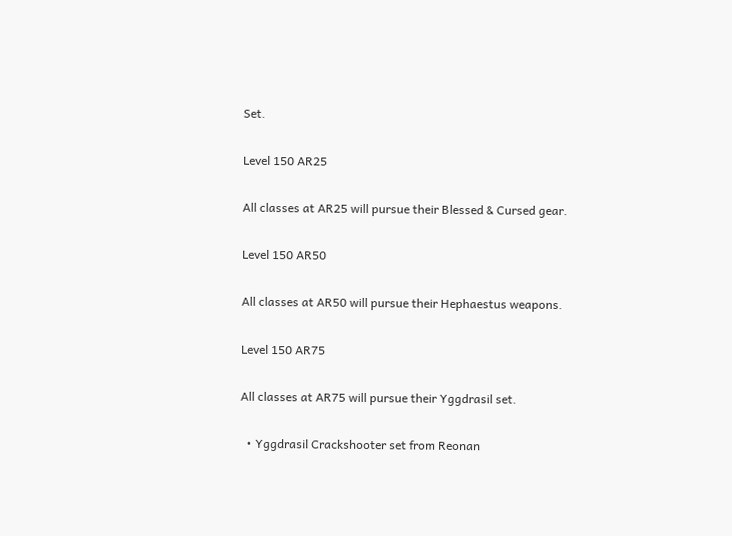Set.

Level 150 AR25

All classes at AR25 will pursue their Blessed & Cursed gear.

Level 150 AR50

All classes at AR50 will pursue their Hephaestus weapons.

Level 150 AR75

All classes at AR75 will pursue their Yggdrasil set.

  • Yggdrasil Crackshooter set from Reonan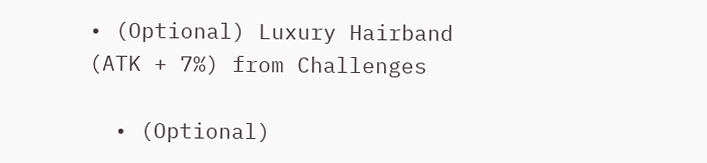• (Optional) Luxury Hairband (ATK + 7%) from Challenges

  • (Optional)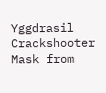Yggdrasil Crackshooter Mask from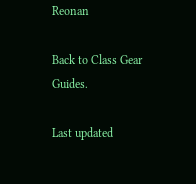Reonan

Back to Class Gear Guides.

Last updated